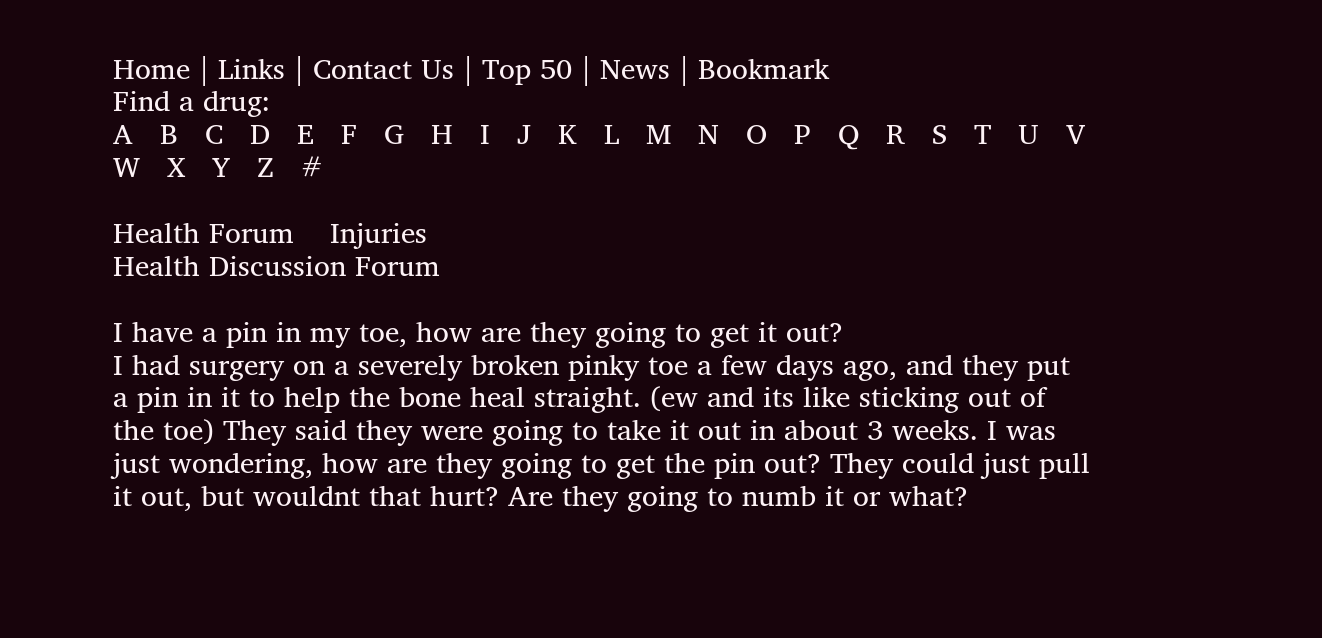Home | Links | Contact Us | Top 50 | News | Bookmark
Find a drug:
A   B   C   D   E   F   G   H   I   J   K   L   M   N   O   P   Q   R   S   T   U   V   W   X   Y   Z   #

Health Forum    Injuries
Health Discussion Forum

I have a pin in my toe, how are they going to get it out?
I had surgery on a severely broken pinky toe a few days ago, and they put a pin in it to help the bone heal straight. (ew and its like sticking out of the toe) They said they were going to take it out in about 3 weeks. I was just wondering, how are they going to get the pin out? They could just pull it out, but wouldnt that hurt? Are they going to numb it or what?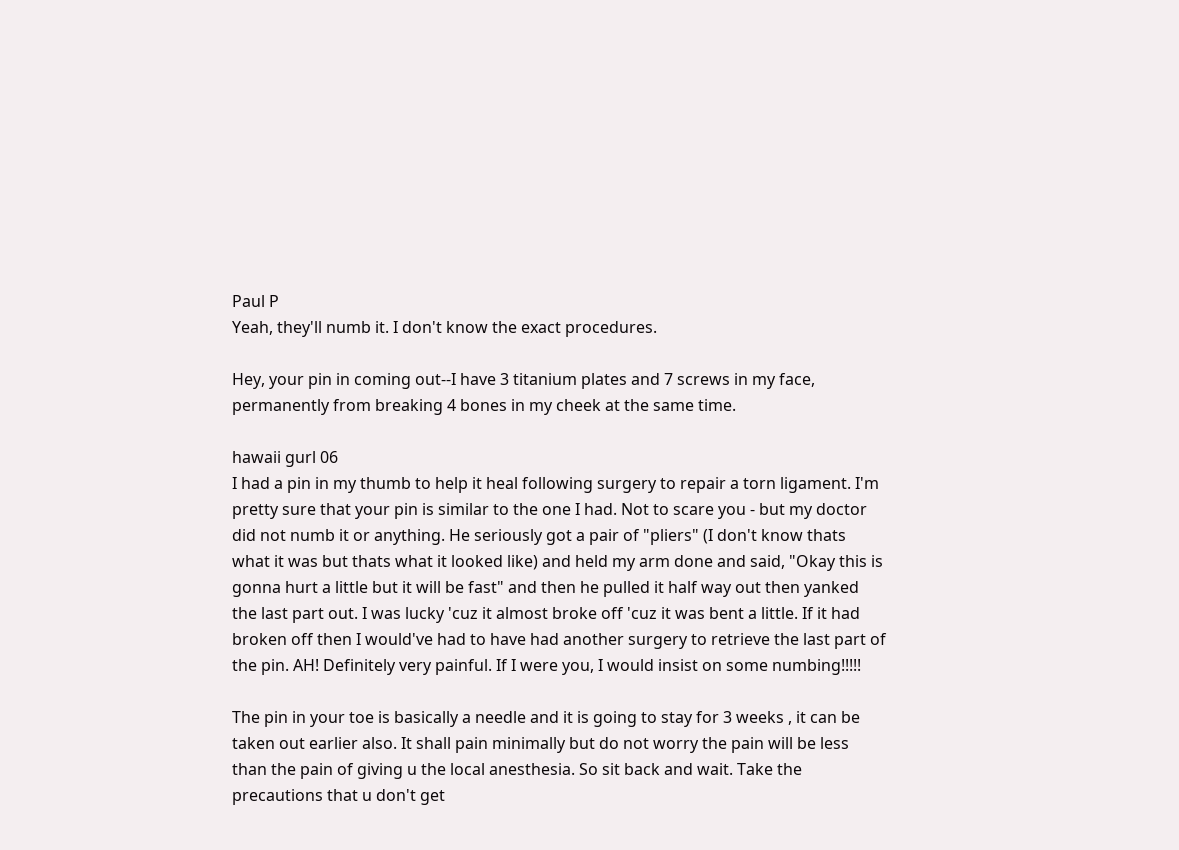Paul P
Yeah, they'll numb it. I don't know the exact procedures.

Hey, your pin in coming out--I have 3 titanium plates and 7 screws in my face, permanently from breaking 4 bones in my cheek at the same time.

hawaii gurl 06
I had a pin in my thumb to help it heal following surgery to repair a torn ligament. I'm pretty sure that your pin is similar to the one I had. Not to scare you - but my doctor did not numb it or anything. He seriously got a pair of "pliers" (I don't know thats what it was but thats what it looked like) and held my arm done and said, "Okay this is gonna hurt a little but it will be fast" and then he pulled it half way out then yanked the last part out. I was lucky 'cuz it almost broke off 'cuz it was bent a little. If it had broken off then I would've had to have had another surgery to retrieve the last part of the pin. AH! Definitely very painful. If I were you, I would insist on some numbing!!!!!

The pin in your toe is basically a needle and it is going to stay for 3 weeks , it can be taken out earlier also. It shall pain minimally but do not worry the pain will be less than the pain of giving u the local anesthesia. So sit back and wait. Take the precautions that u don't get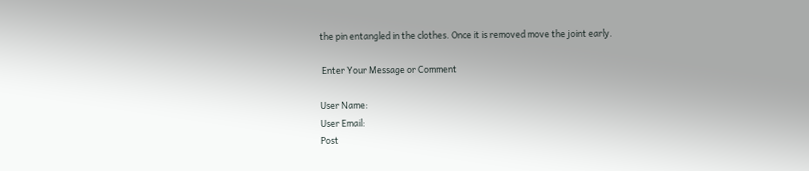the pin entangled in the clothes. Once it is removed move the joint early.

 Enter Your Message or Comment

User Name:
User Email:
Post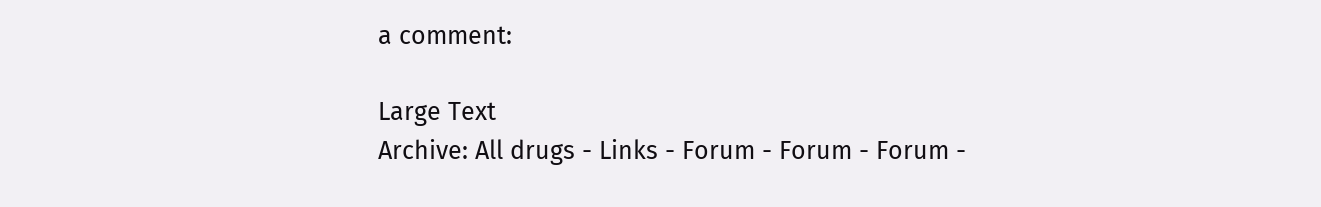a comment:

Large Text
Archive: All drugs - Links - Forum - Forum - Forum -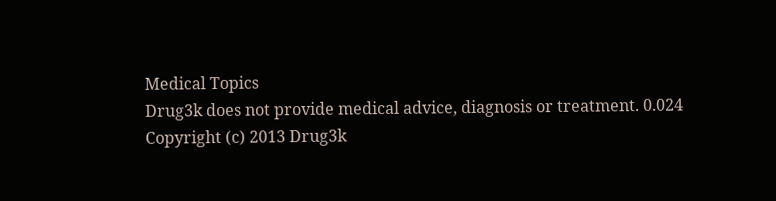Medical Topics
Drug3k does not provide medical advice, diagnosis or treatment. 0.024
Copyright (c) 2013 Drug3k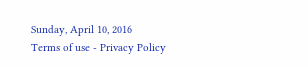Sunday, April 10, 2016
Terms of use - Privacy Policy